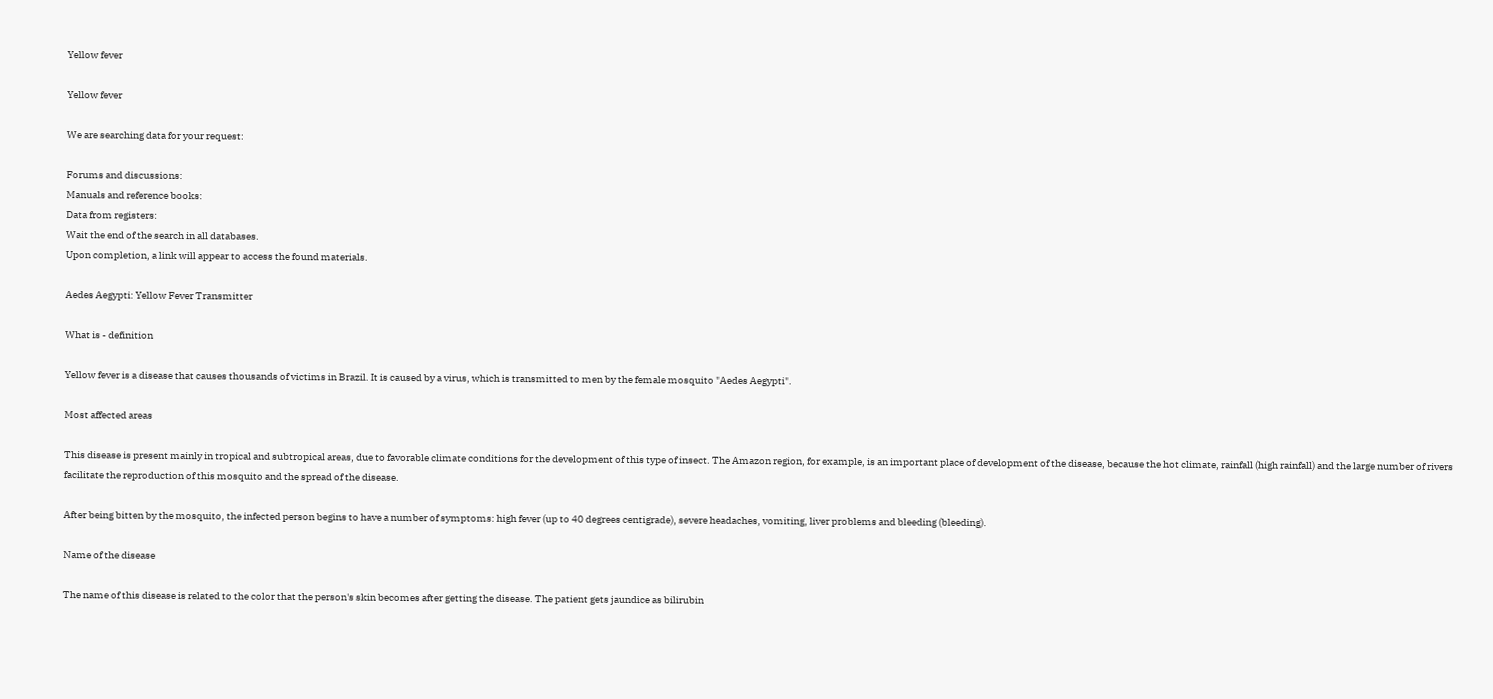Yellow fever

Yellow fever

We are searching data for your request:

Forums and discussions:
Manuals and reference books:
Data from registers:
Wait the end of the search in all databases.
Upon completion, a link will appear to access the found materials.

Aedes Aegypti: Yellow Fever Transmitter

What is - definition

Yellow fever is a disease that causes thousands of victims in Brazil. It is caused by a virus, which is transmitted to men by the female mosquito "Aedes Aegypti".

Most affected areas

This disease is present mainly in tropical and subtropical areas, due to favorable climate conditions for the development of this type of insect. The Amazon region, for example, is an important place of development of the disease, because the hot climate, rainfall (high rainfall) and the large number of rivers facilitate the reproduction of this mosquito and the spread of the disease.

After being bitten by the mosquito, the infected person begins to have a number of symptoms: high fever (up to 40 degrees centigrade), severe headaches, vomiting, liver problems and bleeding (bleeding).

Name of the disease

The name of this disease is related to the color that the person's skin becomes after getting the disease. The patient gets jaundice as bilirubin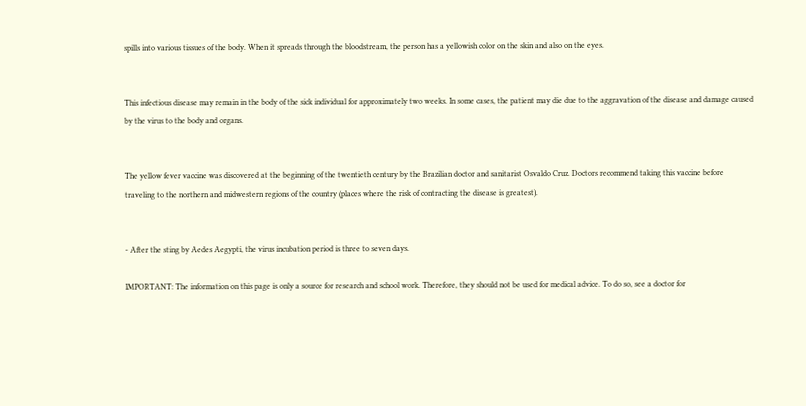spills into various tissues of the body. When it spreads through the bloodstream, the person has a yellowish color on the skin and also on the eyes.


This infectious disease may remain in the body of the sick individual for approximately two weeks. In some cases, the patient may die due to the aggravation of the disease and damage caused by the virus to the body and organs.


The yellow fever vaccine was discovered at the beginning of the twentieth century by the Brazilian doctor and sanitarist Osvaldo Cruz. Doctors recommend taking this vaccine before traveling to the northern and midwestern regions of the country (places where the risk of contracting the disease is greatest).


- After the sting by Aedes Aegypti, the virus incubation period is three to seven days.

IMPORTANT: The information on this page is only a source for research and school work. Therefore, they should not be used for medical advice. To do so, see a doctor for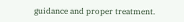guidance and proper treatment.